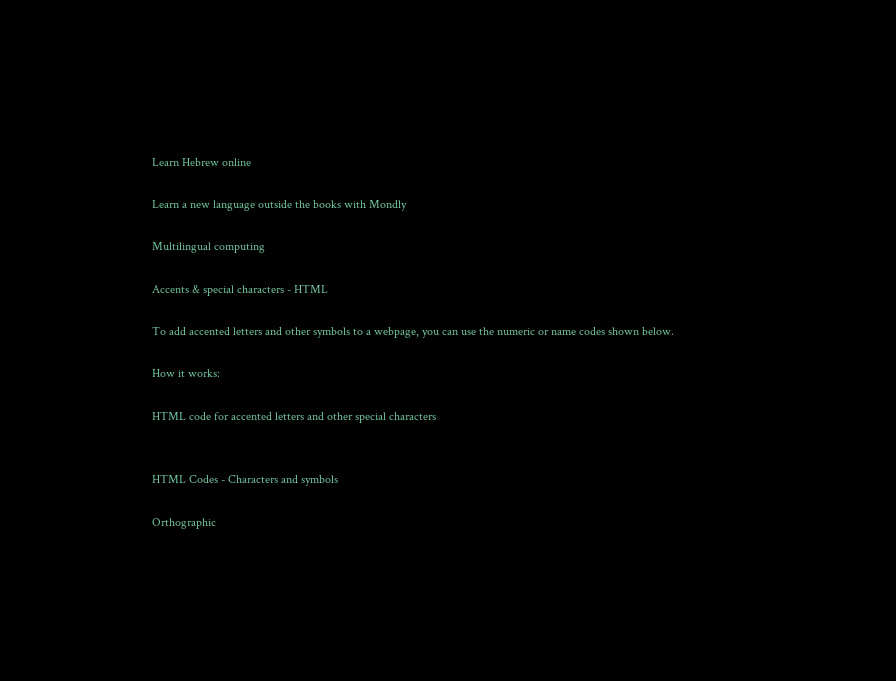Learn Hebrew online

Learn a new language outside the books with Mondly

Multilingual computing

Accents & special characters - HTML

To add accented letters and other symbols to a webpage, you can use the numeric or name codes shown below.

How it works:

HTML code for accented letters and other special characters


HTML Codes - Characters and symbols

Orthographic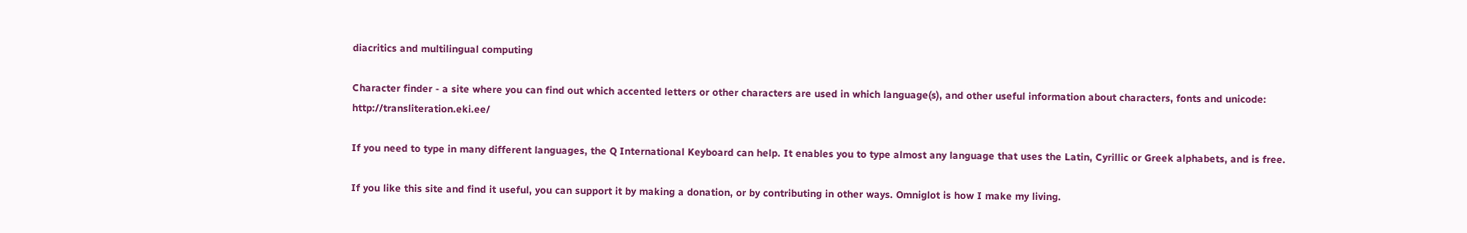diacritics and multilingual computing

Character finder - a site where you can find out which accented letters or other characters are used in which language(s), and other useful information about characters, fonts and unicode: http://transliteration.eki.ee/

If you need to type in many different languages, the Q International Keyboard can help. It enables you to type almost any language that uses the Latin, Cyrillic or Greek alphabets, and is free.

If you like this site and find it useful, you can support it by making a donation, or by contributing in other ways. Omniglot is how I make my living.